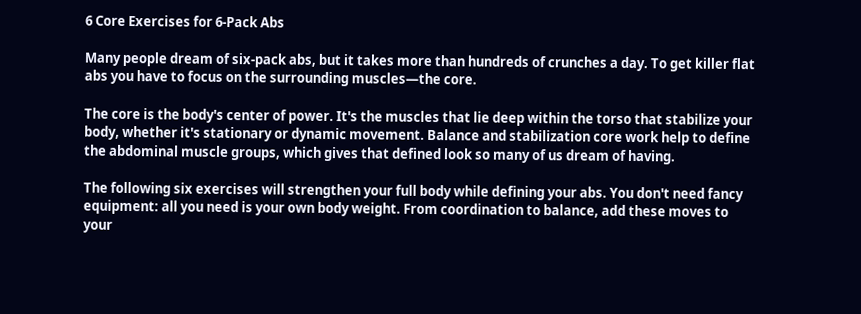6 Core Exercises for 6-Pack Abs

Many people dream of six-pack abs, but it takes more than hundreds of crunches a day. To get killer flat abs you have to focus on the surrounding muscles—the core.

The core is the body's center of power. It's the muscles that lie deep within the torso that stabilize your body, whether it's stationary or dynamic movement. Balance and stabilization core work help to define the abdominal muscle groups, which gives that defined look so many of us dream of having.

The following six exercises will strengthen your full body while defining your abs. You don't need fancy equipment: all you need is your own body weight. From coordination to balance, add these moves to your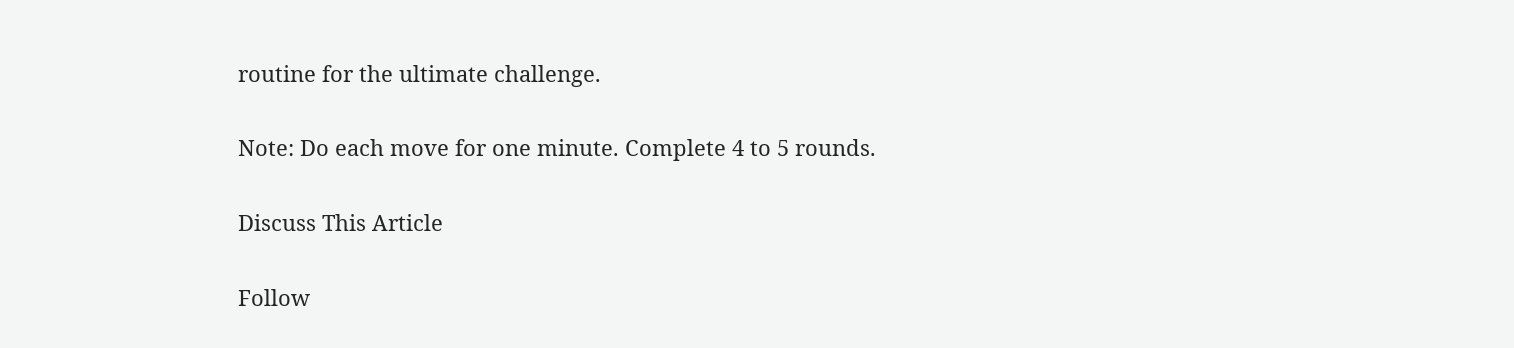routine for the ultimate challenge.

Note: Do each move for one minute. Complete 4 to 5 rounds.

Discuss This Article

Follow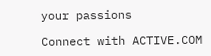your passions

Connect with ACTIVE.COM